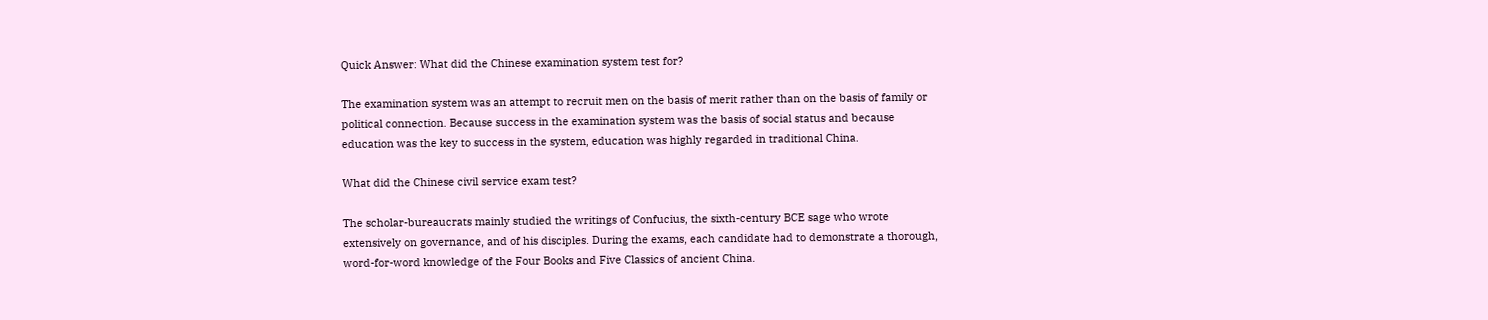Quick Answer: What did the Chinese examination system test for?

The examination system was an attempt to recruit men on the basis of merit rather than on the basis of family or political connection. Because success in the examination system was the basis of social status and because education was the key to success in the system, education was highly regarded in traditional China.

What did the Chinese civil service exam test?

The scholar-bureaucrats mainly studied the writings of Confucius, the sixth-century BCE sage who wrote extensively on governance, and of his disciples. During the exams, each candidate had to demonstrate a thorough, word-for-word knowledge of the Four Books and Five Classics of ancient China.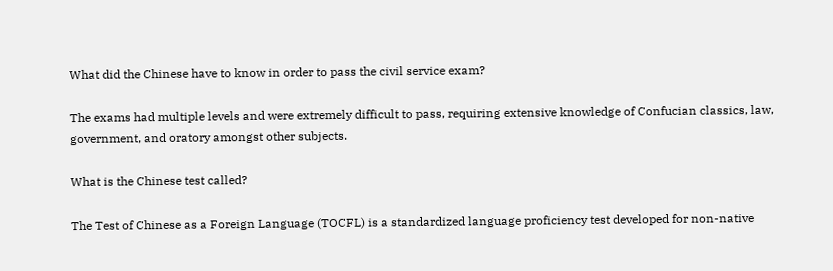What did the Chinese have to know in order to pass the civil service exam?

The exams had multiple levels and were extremely difficult to pass, requiring extensive knowledge of Confucian classics, law, government, and oratory amongst other subjects.

What is the Chinese test called?

The Test of Chinese as a Foreign Language (TOCFL) is a standardized language proficiency test developed for non-native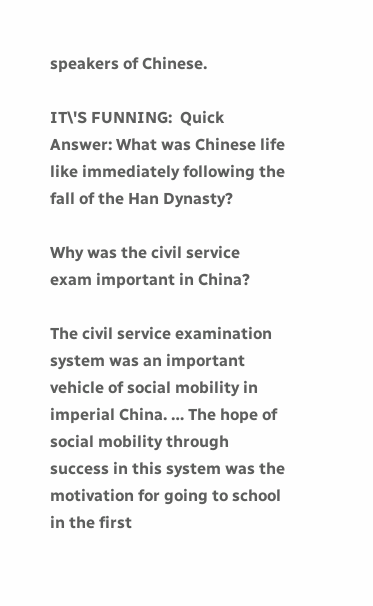speakers of Chinese.

IT\'S FUNNING:  Quick Answer: What was Chinese life like immediately following the fall of the Han Dynasty?

Why was the civil service exam important in China?

The civil service examination system was an important vehicle of social mobility in imperial China. … The hope of social mobility through success in this system was the motivation for going to school in the first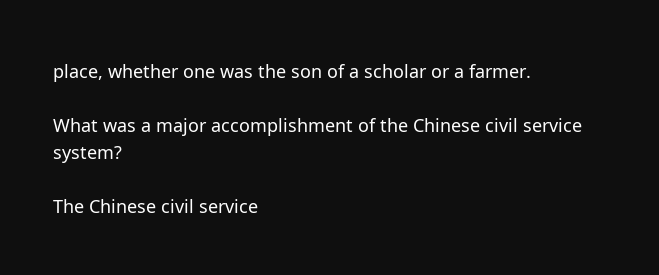place, whether one was the son of a scholar or a farmer.

What was a major accomplishment of the Chinese civil service system?

The Chinese civil service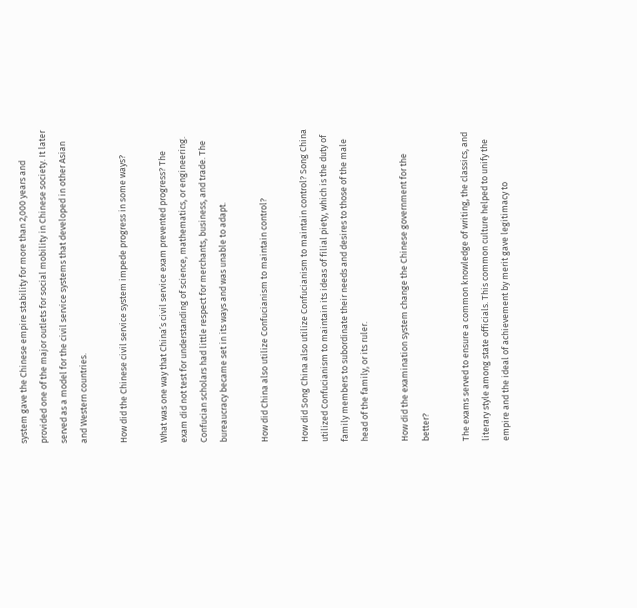system gave the Chinese empire stability for more than 2,000 years and provided one of the major outlets for social mobility in Chinese society. It later served as a model for the civil service systems that developed in other Asian and Western countries.

How did the Chinese civil service system impede progress in some ways?

What was one way that China’s civil service exam prevented progress? The exam did not test for understanding of science, mathematics, or engineering. Confucian scholars had little respect for merchants, business, and trade. The bureaucracy became set in its ways and was unable to adapt.

How did China also utilize Confucianism to maintain control?

How did Song China also utilize Confucianism to maintain control? Song China utilized Confucianism to maintain its ideas of filial piety, which is the duty of family members to subordinate their needs and desires to those of the male head of the family, or its ruler.

How did the examination system change the Chinese government for the better?

The exams served to ensure a common knowledge of writing, the classics, and literary style among state officials. This common culture helped to unify the empire and the ideal of achievement by merit gave legitimacy to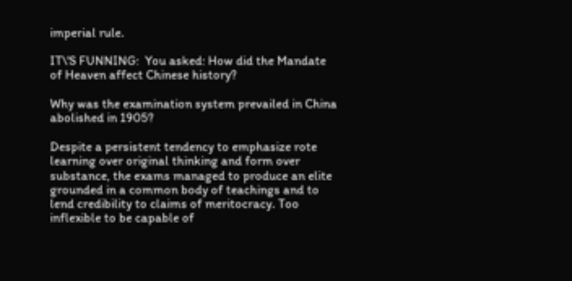imperial rule.

IT\'S FUNNING:  You asked: How did the Mandate of Heaven affect Chinese history?

Why was the examination system prevailed in China abolished in 1905?

Despite a persistent tendency to emphasize rote learning over original thinking and form over substance, the exams managed to produce an elite grounded in a common body of teachings and to lend credibility to claims of meritocracy. Too inflexible to be capable of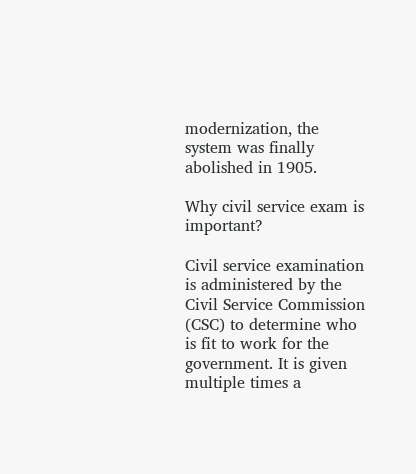modernization, the system was finally abolished in 1905.

Why civil service exam is important?

Civil service examination is administered by the Civil Service Commission (CSC) to determine who is fit to work for the government. It is given multiple times a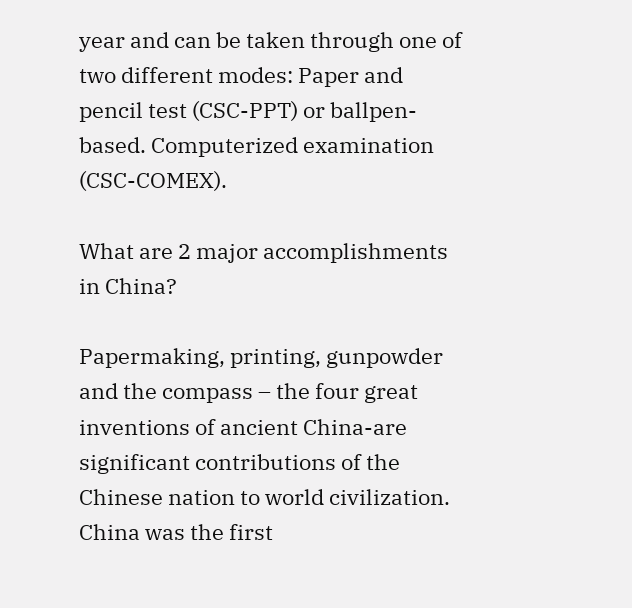year and can be taken through one of two different modes: Paper and pencil test (CSC-PPT) or ballpen-based. Computerized examination (CSC-COMEX).

What are 2 major accomplishments in China?

Papermaking, printing, gunpowder and the compass – the four great inventions of ancient China-are significant contributions of the Chinese nation to world civilization. China was the first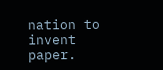nation to invent paper.